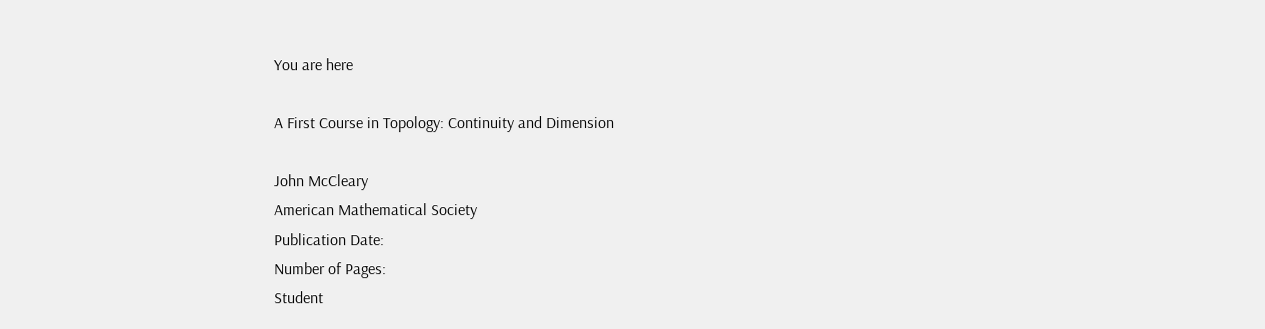You are here

A First Course in Topology: Continuity and Dimension

John McCleary
American Mathematical Society
Publication Date:
Number of Pages:
Student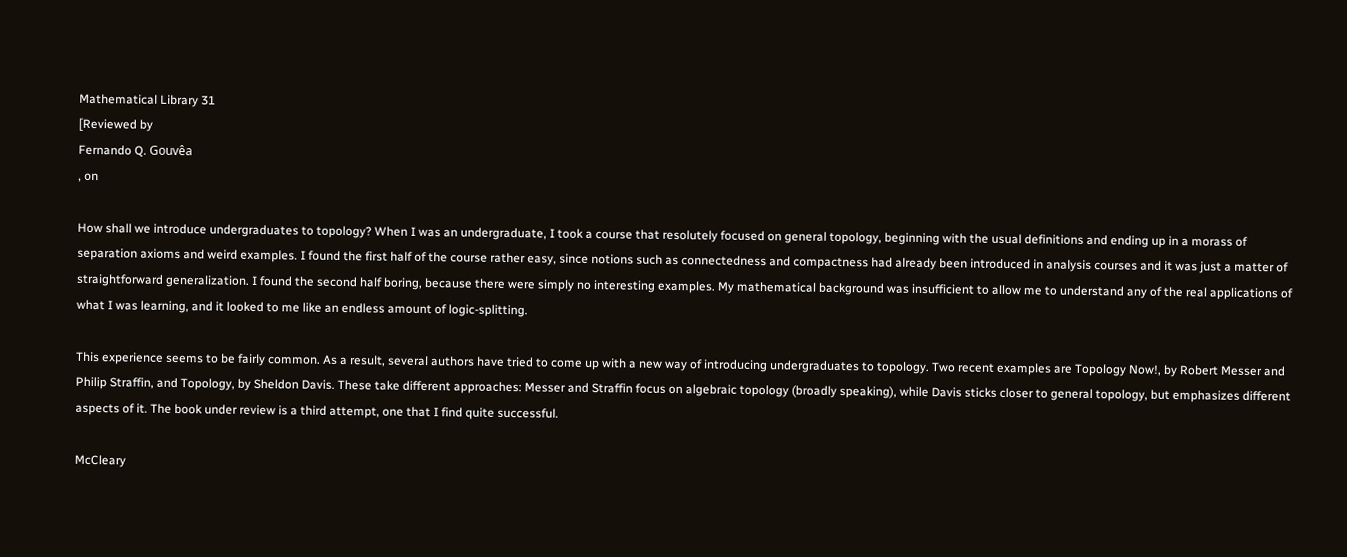Mathematical Library 31
[Reviewed by
Fernando Q. Gouvêa
, on

How shall we introduce undergraduates to topology? When I was an undergraduate, I took a course that resolutely focused on general topology, beginning with the usual definitions and ending up in a morass of separation axioms and weird examples. I found the first half of the course rather easy, since notions such as connectedness and compactness had already been introduced in analysis courses and it was just a matter of straightforward generalization. I found the second half boring, because there were simply no interesting examples. My mathematical background was insufficient to allow me to understand any of the real applications of what I was learning, and it looked to me like an endless amount of logic-splitting.

This experience seems to be fairly common. As a result, several authors have tried to come up with a new way of introducing undergraduates to topology. Two recent examples are Topology Now!, by Robert Messer and Philip Straffin, and Topology, by Sheldon Davis. These take different approaches: Messer and Straffin focus on algebraic topology (broadly speaking), while Davis sticks closer to general topology, but emphasizes different aspects of it. The book under review is a third attempt, one that I find quite successful.

McCleary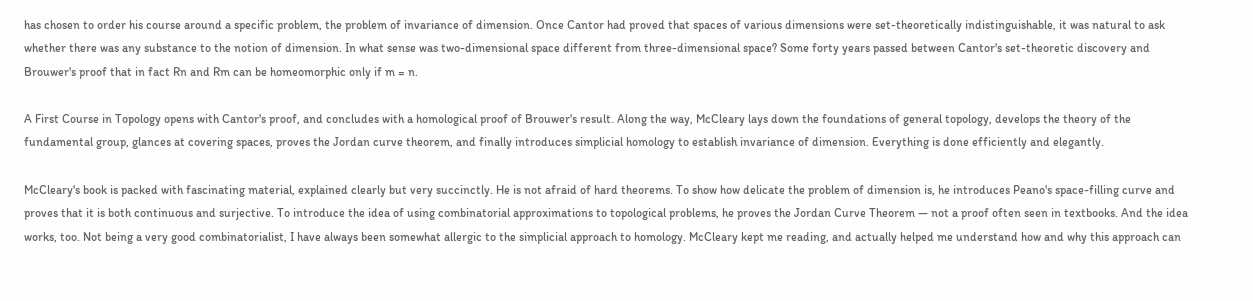has chosen to order his course around a specific problem, the problem of invariance of dimension. Once Cantor had proved that spaces of various dimensions were set-theoretically indistinguishable, it was natural to ask whether there was any substance to the notion of dimension. In what sense was two-dimensional space different from three-dimensional space? Some forty years passed between Cantor's set-theoretic discovery and Brouwer's proof that in fact Rn and Rm can be homeomorphic only if m = n.

A First Course in Topology opens with Cantor's proof, and concludes with a homological proof of Brouwer's result. Along the way, McCleary lays down the foundations of general topology, develops the theory of the fundamental group, glances at covering spaces, proves the Jordan curve theorem, and finally introduces simplicial homology to establish invariance of dimension. Everything is done efficiently and elegantly.

McCleary's book is packed with fascinating material, explained clearly but very succinctly. He is not afraid of hard theorems. To show how delicate the problem of dimension is, he introduces Peano's space-filling curve and proves that it is both continuous and surjective. To introduce the idea of using combinatorial approximations to topological problems, he proves the Jordan Curve Theorem — not a proof often seen in textbooks. And the idea works, too. Not being a very good combinatorialist, I have always been somewhat allergic to the simplicial approach to homology. McCleary kept me reading, and actually helped me understand how and why this approach can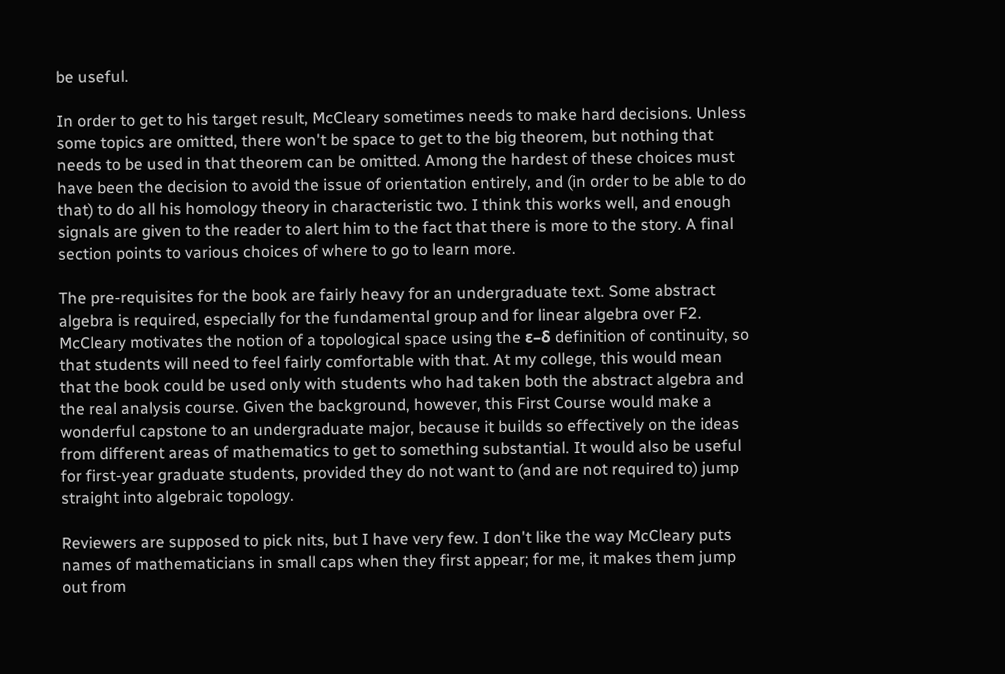be useful.

In order to get to his target result, McCleary sometimes needs to make hard decisions. Unless some topics are omitted, there won't be space to get to the big theorem, but nothing that needs to be used in that theorem can be omitted. Among the hardest of these choices must have been the decision to avoid the issue of orientation entirely, and (in order to be able to do that) to do all his homology theory in characteristic two. I think this works well, and enough signals are given to the reader to alert him to the fact that there is more to the story. A final section points to various choices of where to go to learn more.

The pre-requisites for the book are fairly heavy for an undergraduate text. Some abstract algebra is required, especially for the fundamental group and for linear algebra over F2. McCleary motivates the notion of a topological space using the ε–δ definition of continuity, so that students will need to feel fairly comfortable with that. At my college, this would mean that the book could be used only with students who had taken both the abstract algebra and the real analysis course. Given the background, however, this First Course would make a wonderful capstone to an undergraduate major, because it builds so effectively on the ideas from different areas of mathematics to get to something substantial. It would also be useful for first-year graduate students, provided they do not want to (and are not required to) jump straight into algebraic topology.

Reviewers are supposed to pick nits, but I have very few. I don't like the way McCleary puts names of mathematicians in small caps when they first appear; for me, it makes them jump out from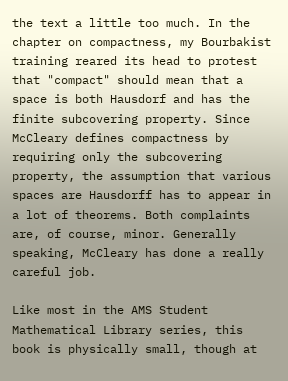the text a little too much. In the chapter on compactness, my Bourbakist training reared its head to protest that "compact" should mean that a space is both Hausdorf and has the finite subcovering property. Since McCleary defines compactness by requiring only the subcovering property, the assumption that various spaces are Hausdorff has to appear in a lot of theorems. Both complaints are, of course, minor. Generally speaking, McCleary has done a really careful job.

Like most in the AMS Student Mathematical Library series, this book is physically small, though at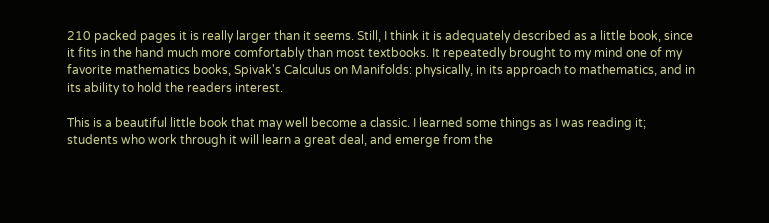210 packed pages it is really larger than it seems. Still, I think it is adequately described as a little book, since it fits in the hand much more comfortably than most textbooks. It repeatedly brought to my mind one of my favorite mathematics books, Spivak's Calculus on Manifolds: physically, in its approach to mathematics, and in its ability to hold the readers interest.

This is a beautiful little book that may well become a classic. I learned some things as I was reading it; students who work through it will learn a great deal, and emerge from the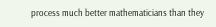process much better mathematicians than they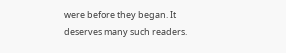were before they began. It deserves many such readers.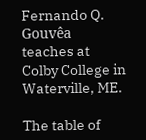Fernando Q. Gouvêa teaches at Colby College in Waterville, ME.

The table of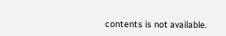contents is not available.